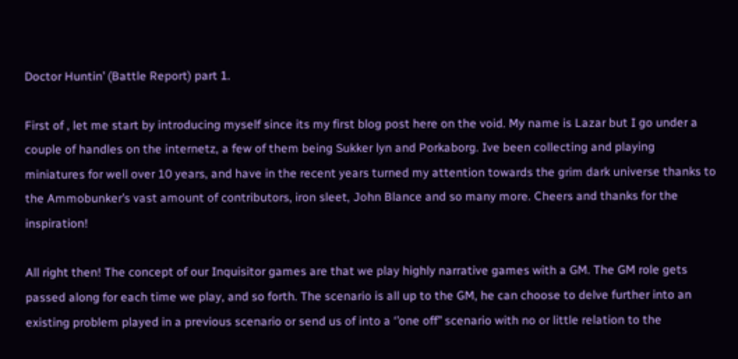Doctor Huntin’ (Battle Report) part 1.

First of , let me start by introducing myself since its my first blog post here on the void. My name is Lazar but I go under a couple of handles on the internetz, a few of them being Sukker lyn and Porkaborg. Ive been collecting and playing miniatures for well over 10 years, and have in the recent years turned my attention towards the grim dark universe thanks to the Ammobunker’s vast amount of contributors, iron sleet, John Blance and so many more. Cheers and thanks for the inspiration!

All right then! The concept of our Inquisitor games are that we play highly narrative games with a GM. The GM role gets passed along for each time we play, and so forth. The scenario is all up to the GM, he can choose to delve further into an existing problem played in a previous scenario or send us of into a ‘’one off’’ scenario with no or little relation to the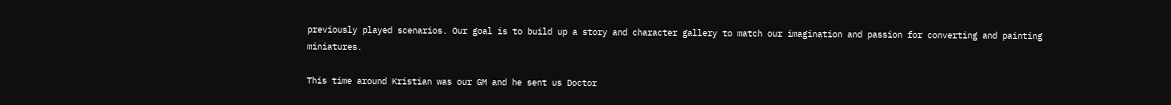previously played scenarios. Our goal is to build up a story and character gallery to match our imagination and passion for converting and painting miniatures.

This time around Kristian was our GM and he sent us Doctor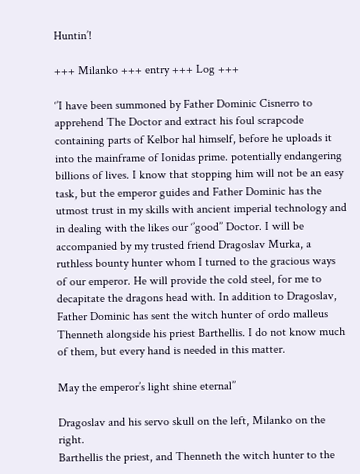Huntin’!

+++ Milanko +++ entry +++ Log +++

‘’I have been summoned by Father Dominic Cisnerro to apprehend The Doctor and extract his foul scrapcode containing parts of Kelbor hal himself, before he uploads it into the mainframe of Ionidas prime. potentially endangering billions of lives. I know that stopping him will not be an easy task, but the emperor guides and Father Dominic has the utmost trust in my skills with ancient imperial technology and in dealing with the likes our ‘’good’’ Doctor. I will be accompanied by my trusted friend Dragoslav Murka, a ruthless bounty hunter whom I turned to the gracious ways of our emperor. He will provide the cold steel, for me to decapitate the dragons head with. In addition to Dragoslav, Father Dominic has sent the witch hunter of ordo malleus Thenneth alongside his priest Barthellis. I do not know much of them, but every hand is needed in this matter.

May the emperor’s light shine eternal’’

Dragoslav and his servo skull on the left, Milanko on the right.
Barthellis the priest, and Thenneth the witch hunter to the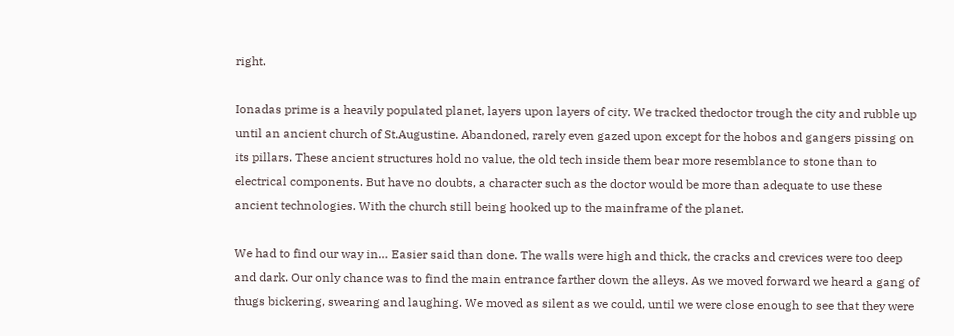right.

Ionadas prime is a heavily populated planet, layers upon layers of city. We tracked thedoctor trough the city and rubble up until an ancient church of St.Augustine. Abandoned, rarely even gazed upon except for the hobos and gangers pissing on its pillars. These ancient structures hold no value, the old tech inside them bear more resemblance to stone than to electrical components. But have no doubts, a character such as the doctor would be more than adequate to use these ancient technologies. With the church still being hooked up to the mainframe of the planet.

We had to find our way in… Easier said than done. The walls were high and thick, the cracks and crevices were too deep and dark. Our only chance was to find the main entrance farther down the alleys. As we moved forward we heard a gang of thugs bickering, swearing and laughing. We moved as silent as we could, until we were close enough to see that they were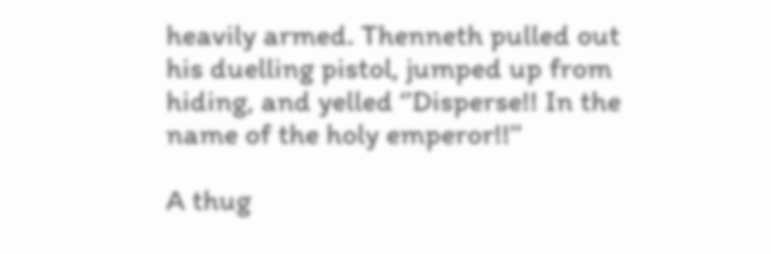heavily armed. Thenneth pulled out his duelling pistol, jumped up from hiding, and yelled ‘’Disperse!! In the name of the holy emperor!!’’

A thug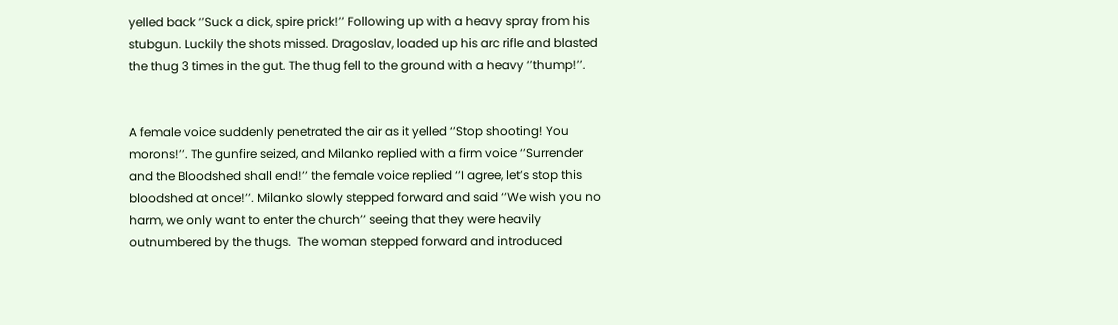yelled back ‘’Suck a dick, spire prick!’’ Following up with a heavy spray from his stubgun. Luckily the shots missed. Dragoslav, loaded up his arc rifle and blasted the thug 3 times in the gut. The thug fell to the ground with a heavy ‘’thump!’’.


A female voice suddenly penetrated the air as it yelled ‘’Stop shooting! You morons!’’. The gunfire seized, and Milanko replied with a firm voice ‘’Surrender and the Bloodshed shall end!’’ the female voice replied ‘’I agree, let’s stop this bloodshed at once!’’. Milanko slowly stepped forward and said ‘’We wish you no harm, we only want to enter the church’’ seeing that they were heavily outnumbered by the thugs.  The woman stepped forward and introduced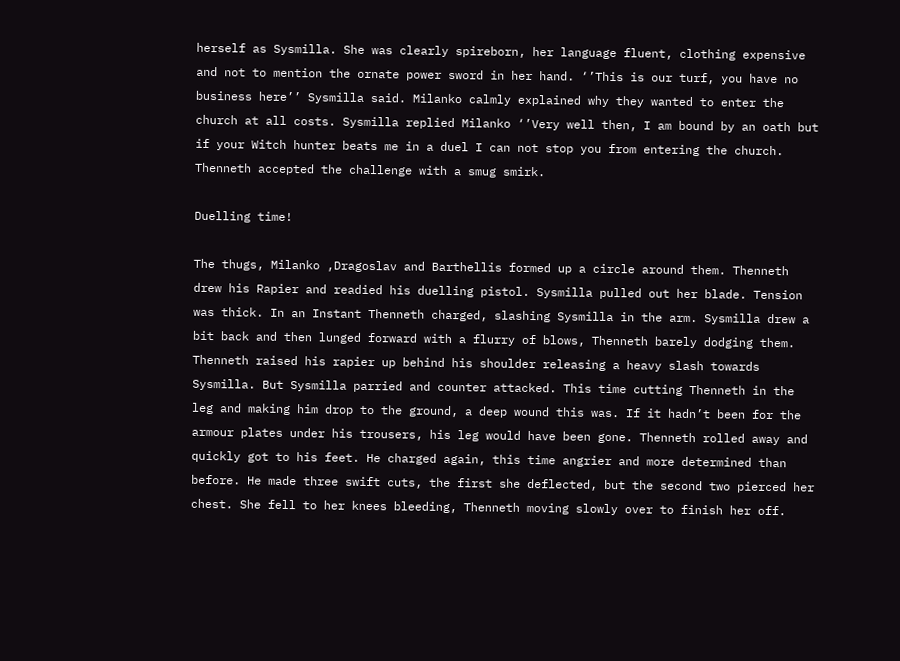herself as Sysmilla. She was clearly spireborn, her language fluent, clothing expensive and not to mention the ornate power sword in her hand. ‘’This is our turf, you have no business here’’ Sysmilla said. Milanko calmly explained why they wanted to enter the church at all costs. Sysmilla replied Milanko ‘’Very well then, I am bound by an oath but if your Witch hunter beats me in a duel I can not stop you from entering the church. Thenneth accepted the challenge with a smug smirk.

Duelling time!

The thugs, Milanko ,Dragoslav and Barthellis formed up a circle around them. Thenneth drew his Rapier and readied his duelling pistol. Sysmilla pulled out her blade. Tension was thick. In an Instant Thenneth charged, slashing Sysmilla in the arm. Sysmilla drew a bit back and then lunged forward with a flurry of blows, Thenneth barely dodging them. Thenneth raised his rapier up behind his shoulder releasing a heavy slash towards Sysmilla. But Sysmilla parried and counter attacked. This time cutting Thenneth in the leg and making him drop to the ground, a deep wound this was. If it hadn’t been for the armour plates under his trousers, his leg would have been gone. Thenneth rolled away and quickly got to his feet. He charged again, this time angrier and more determined than before. He made three swift cuts, the first she deflected, but the second two pierced her chest. She fell to her knees bleeding, Thenneth moving slowly over to finish her off.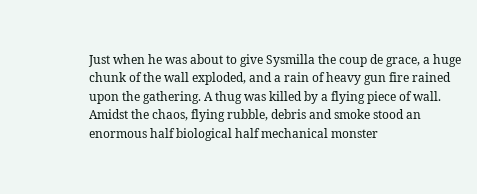Just when he was about to give Sysmilla the coup de grace, a huge chunk of the wall exploded, and a rain of heavy gun fire rained upon the gathering. A thug was killed by a flying piece of wall. Amidst the chaos, flying rubble, debris and smoke stood an enormous half biological half mechanical monster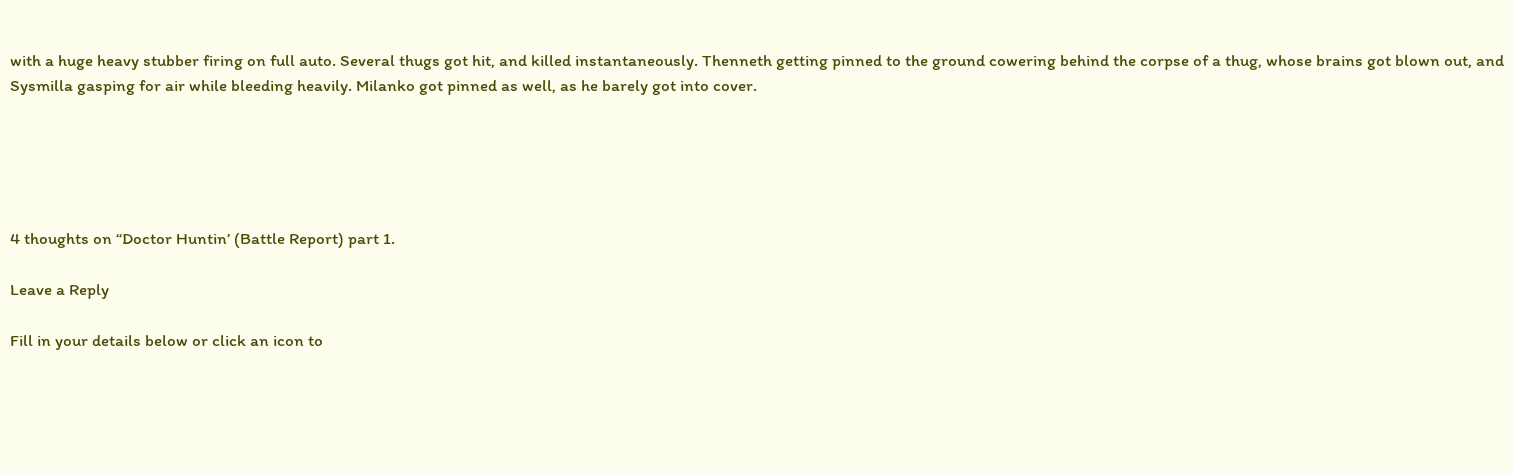with a huge heavy stubber firing on full auto. Several thugs got hit, and killed instantaneously. Thenneth getting pinned to the ground cowering behind the corpse of a thug, whose brains got blown out, and Sysmilla gasping for air while bleeding heavily. Milanko got pinned as well, as he barely got into cover.





4 thoughts on “Doctor Huntin’ (Battle Report) part 1.

Leave a Reply

Fill in your details below or click an icon to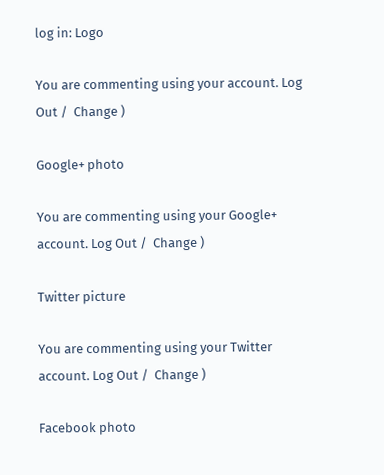log in: Logo

You are commenting using your account. Log Out /  Change )

Google+ photo

You are commenting using your Google+ account. Log Out /  Change )

Twitter picture

You are commenting using your Twitter account. Log Out /  Change )

Facebook photo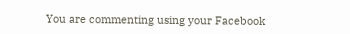You are commenting using your Facebook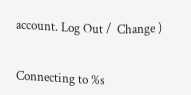account. Log Out /  Change )


Connecting to %s